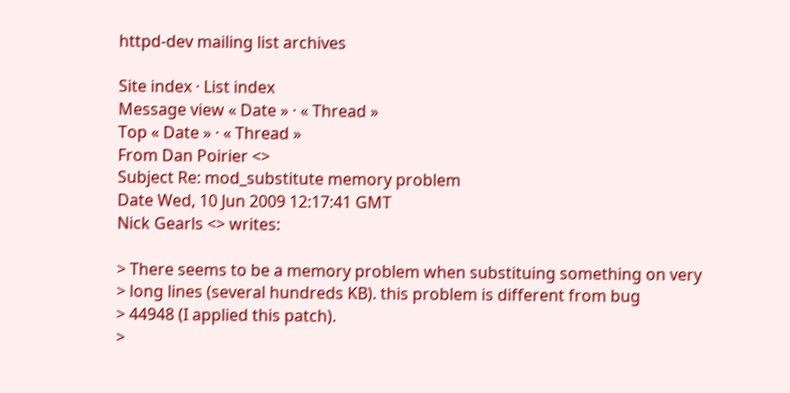httpd-dev mailing list archives

Site index · List index
Message view « Date » · « Thread »
Top « Date » · « Thread »
From Dan Poirier <>
Subject Re: mod_substitute memory problem
Date Wed, 10 Jun 2009 12:17:41 GMT
Nick Gearls <> writes:

> There seems to be a memory problem when substituing something on very
> long lines (several hundreds KB). this problem is different from bug
> 44948 (I applied this patch).
>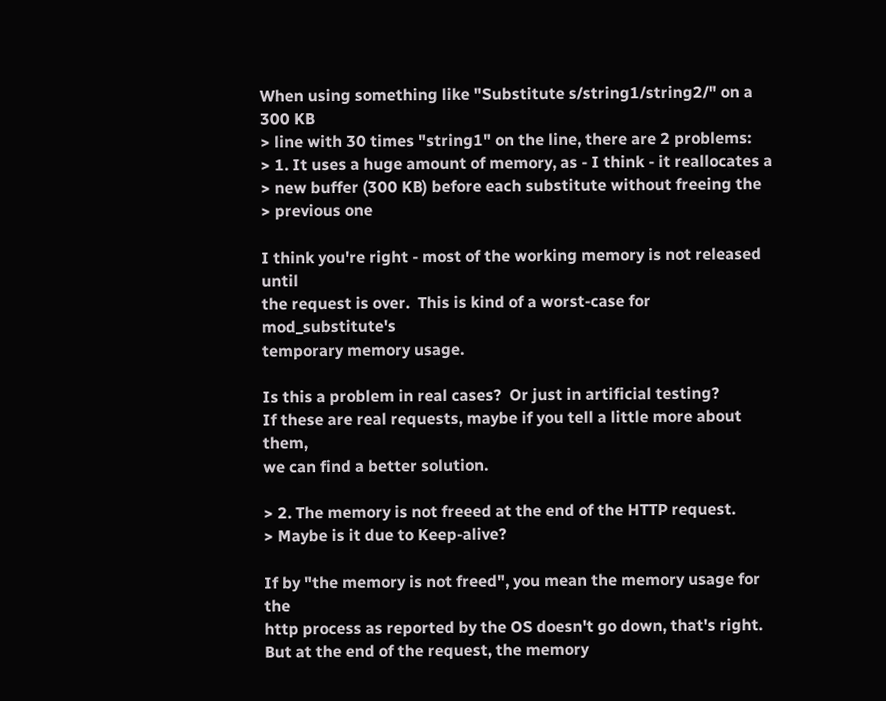When using something like "Substitute s/string1/string2/" on a 300 KB
> line with 30 times "string1" on the line, there are 2 problems:
> 1. It uses a huge amount of memory, as - I think - it reallocates a
> new buffer (300 KB) before each substitute without freeing the
> previous one

I think you're right - most of the working memory is not released until
the request is over.  This is kind of a worst-case for mod_substitute's
temporary memory usage.

Is this a problem in real cases?  Or just in artificial testing?
If these are real requests, maybe if you tell a little more about them,
we can find a better solution.

> 2. The memory is not freeed at the end of the HTTP request.
> Maybe is it due to Keep-alive?

If by "the memory is not freed", you mean the memory usage for the
http process as reported by the OS doesn't go down, that's right.
But at the end of the request, the memory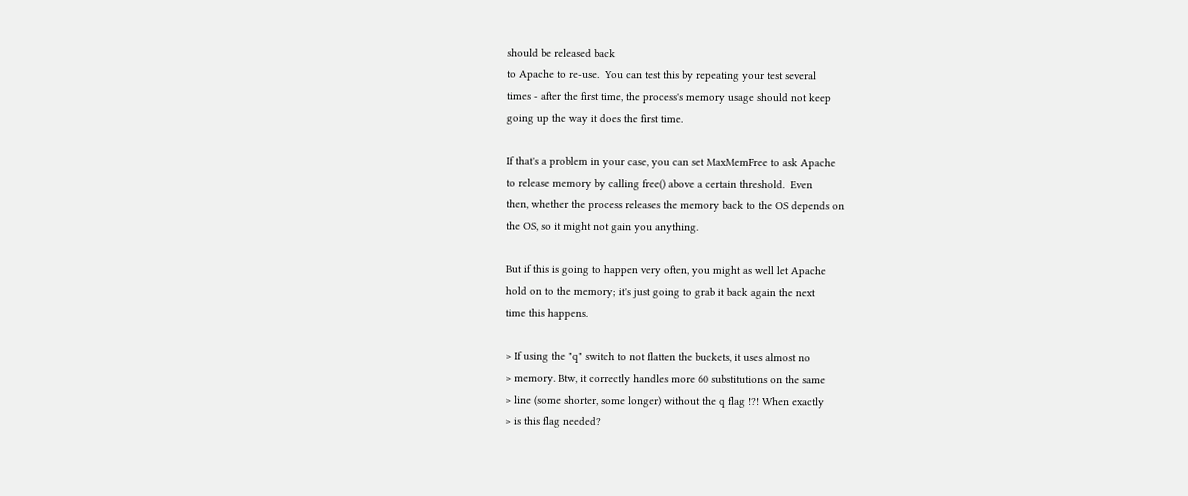should be released back
to Apache to re-use.  You can test this by repeating your test several
times - after the first time, the process's memory usage should not keep
going up the way it does the first time.

If that's a problem in your case, you can set MaxMemFree to ask Apache
to release memory by calling free() above a certain threshold.  Even
then, whether the process releases the memory back to the OS depends on
the OS, so it might not gain you anything.

But if this is going to happen very often, you might as well let Apache
hold on to the memory; it's just going to grab it back again the next
time this happens.

> If using the "q" switch to not flatten the buckets, it uses almost no
> memory. Btw, it correctly handles more 60 substitutions on the same
> line (some shorter, some longer) without the q flag !?! When exactly
> is this flag needed?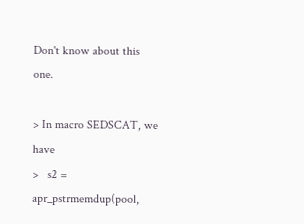Don't know about this one.

> In macro SEDSCAT, we have
>   s2 = apr_pstrmemdup(pool,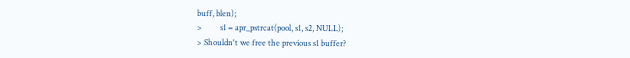buff, blen);
>         s1 = apr_pstrcat(pool, s1, s2, NULL);
> Shouldn't we free the previous s1 buffer?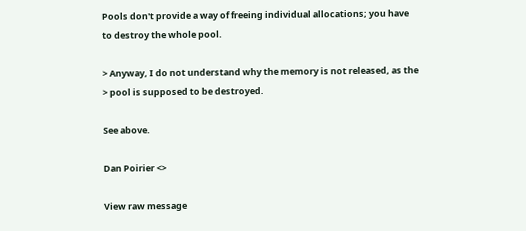Pools don't provide a way of freeing individual allocations; you have
to destroy the whole pool.

> Anyway, I do not understand why the memory is not released, as the
> pool is supposed to be destroyed.

See above.

Dan Poirier <>

View raw message